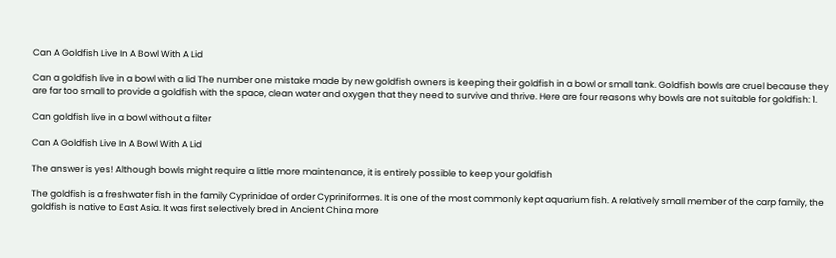Can A Goldfish Live In A Bowl With A Lid

Can a goldfish live in a bowl with a lid The number one mistake made by new goldfish owners is keeping their goldfish in a bowl or small tank. Goldfish bowls are cruel because they are far too small to provide a goldfish with the space, clean water and oxygen that they need to survive and thrive. Here are four reasons why bowls are not suitable for goldfish: 1.

Can goldfish live in a bowl without a filter

Can A Goldfish Live In A Bowl With A Lid

The answer is yes! Although bowls might require a little more maintenance, it is entirely possible to keep your goldfish

The goldfish is a freshwater fish in the family Cyprinidae of order Cypriniformes. It is one of the most commonly kept aquarium fish. A relatively small member of the carp family, the goldfish is native to East Asia. It was first selectively bred in Ancient China more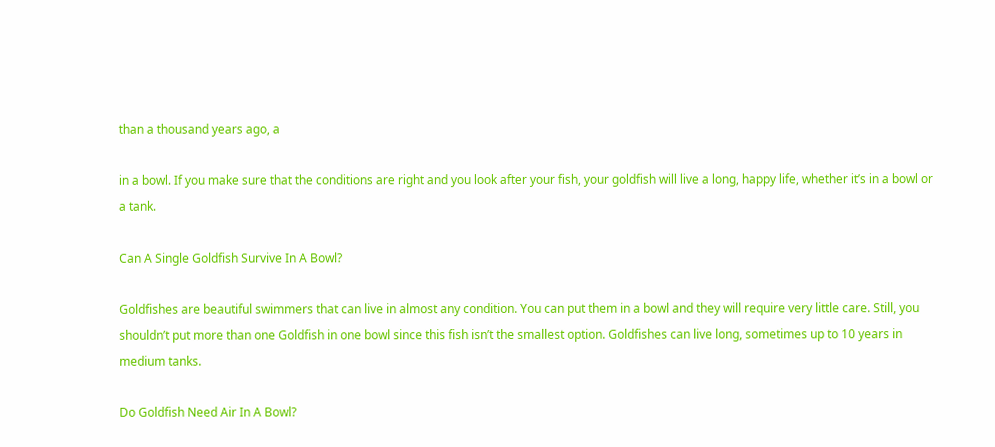than a thousand years ago, a

in a bowl. If you make sure that the conditions are right and you look after your fish, your goldfish will live a long, happy life, whether it’s in a bowl or a tank.

Can A Single Goldfish Survive In A Bowl?

Goldfishes are beautiful swimmers that can live in almost any condition. You can put them in a bowl and they will require very little care. Still, you shouldn’t put more than one Goldfish in one bowl since this fish isn’t the smallest option. Goldfishes can live long, sometimes up to 10 years in medium tanks.

Do Goldfish Need Air In A Bowl?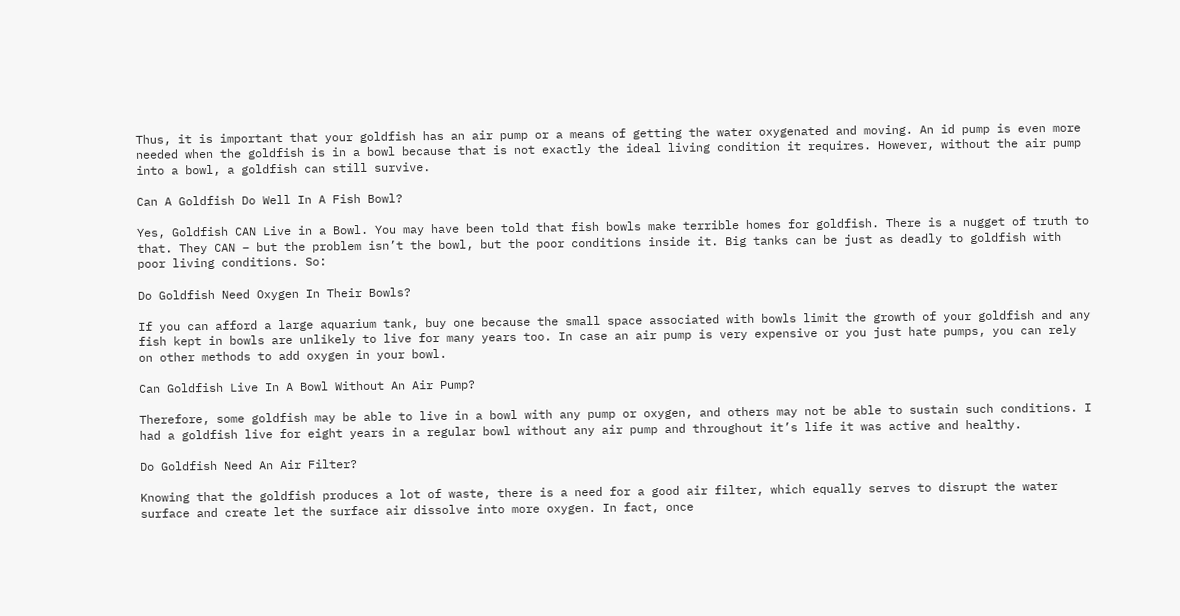Thus, it is important that your goldfish has an air pump or a means of getting the water oxygenated and moving. An id pump is even more needed when the goldfish is in a bowl because that is not exactly the ideal living condition it requires. However, without the air pump into a bowl, a goldfish can still survive.

Can A Goldfish Do Well In A Fish Bowl?

Yes, Goldfish CAN Live in a Bowl. You may have been told that fish bowls make terrible homes for goldfish. There is a nugget of truth to that. They CAN – but the problem isn’t the bowl, but the poor conditions inside it. Big tanks can be just as deadly to goldfish with poor living conditions. So:

Do Goldfish Need Oxygen In Their Bowls?

If you can afford a large aquarium tank, buy one because the small space associated with bowls limit the growth of your goldfish and any fish kept in bowls are unlikely to live for many years too. In case an air pump is very expensive or you just hate pumps, you can rely on other methods to add oxygen in your bowl.

Can Goldfish Live In A Bowl Without An Air Pump?

Therefore, some goldfish may be able to live in a bowl with any pump or oxygen, and others may not be able to sustain such conditions. I had a goldfish live for eight years in a regular bowl without any air pump and throughout it’s life it was active and healthy.

Do Goldfish Need An Air Filter?

Knowing that the goldfish produces a lot of waste, there is a need for a good air filter, which equally serves to disrupt the water surface and create let the surface air dissolve into more oxygen. In fact, once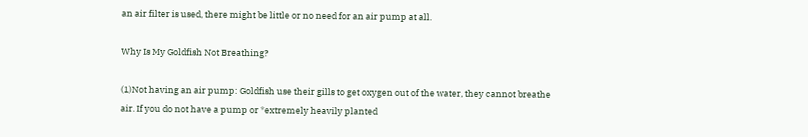an air filter is used, there might be little or no need for an air pump at all.

Why Is My Goldfish Not Breathing?

(1)Not having an air pump: Goldfish use their gills to get oxygen out of the water, they cannot breathe air. If you do not have a pump or *extremely heavily planted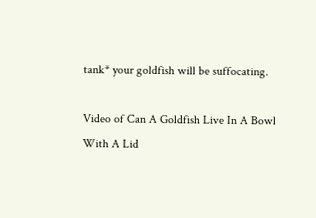tank* your goldfish will be suffocating.

Video of Can A Goldfish Live In A Bowl With A Lid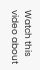Watch this video about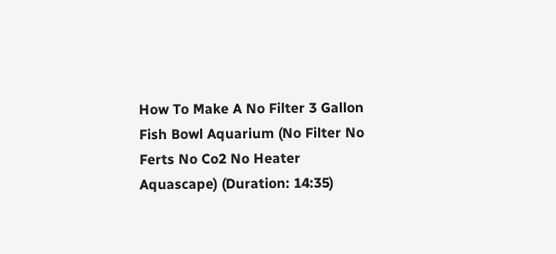How To Make A No Filter 3 Gallon Fish Bowl Aquarium (No Filter No Ferts No Co2 No Heater Aquascape) (Duration: 14:35)